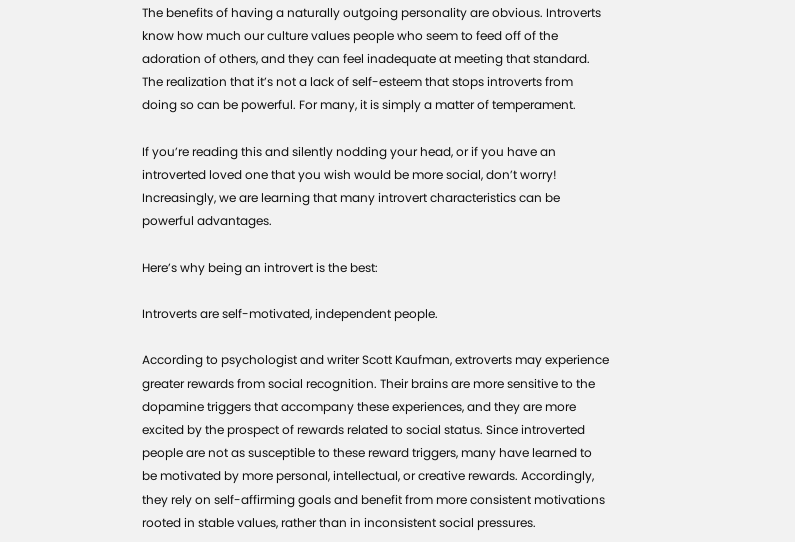The benefits of having a naturally outgoing personality are obvious. Introverts know how much our culture values people who seem to feed off of the adoration of others, and they can feel inadequate at meeting that standard. The realization that it’s not a lack of self-esteem that stops introverts from doing so can be powerful. For many, it is simply a matter of temperament.

If you’re reading this and silently nodding your head, or if you have an introverted loved one that you wish would be more social, don’t worry! Increasingly, we are learning that many introvert characteristics can be powerful advantages.

Here’s why being an introvert is the best:

Introverts are self-motivated, independent people.

According to psychologist and writer Scott Kaufman, extroverts may experience greater rewards from social recognition. Their brains are more sensitive to the dopamine triggers that accompany these experiences, and they are more excited by the prospect of rewards related to social status. Since introverted people are not as susceptible to these reward triggers, many have learned to be motivated by more personal, intellectual, or creative rewards. Accordingly, they rely on self-affirming goals and benefit from more consistent motivations rooted in stable values, rather than in inconsistent social pressures.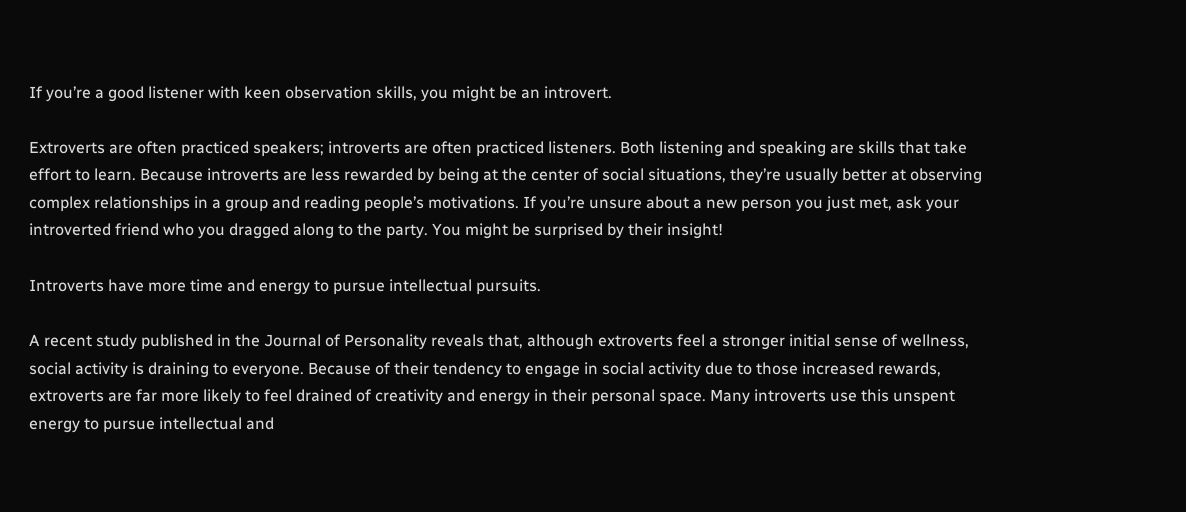If you’re a good listener with keen observation skills, you might be an introvert.

Extroverts are often practiced speakers; introverts are often practiced listeners. Both listening and speaking are skills that take effort to learn. Because introverts are less rewarded by being at the center of social situations, they’re usually better at observing complex relationships in a group and reading people’s motivations. If you’re unsure about a new person you just met, ask your introverted friend who you dragged along to the party. You might be surprised by their insight!

Introverts have more time and energy to pursue intellectual pursuits.

A recent study published in the Journal of Personality reveals that, although extroverts feel a stronger initial sense of wellness, social activity is draining to everyone. Because of their tendency to engage in social activity due to those increased rewards, extroverts are far more likely to feel drained of creativity and energy in their personal space. Many introverts use this unspent energy to pursue intellectual and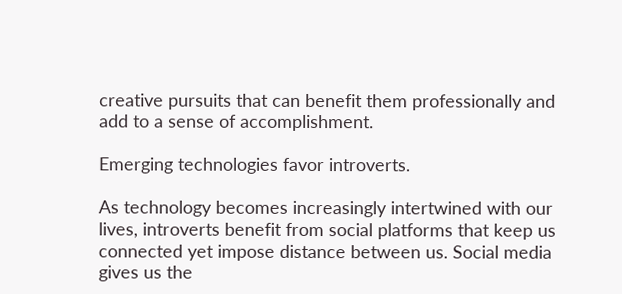creative pursuits that can benefit them professionally and add to a sense of accomplishment.

Emerging technologies favor introverts.

As technology becomes increasingly intertwined with our lives, introverts benefit from social platforms that keep us connected yet impose distance between us. Social media gives us the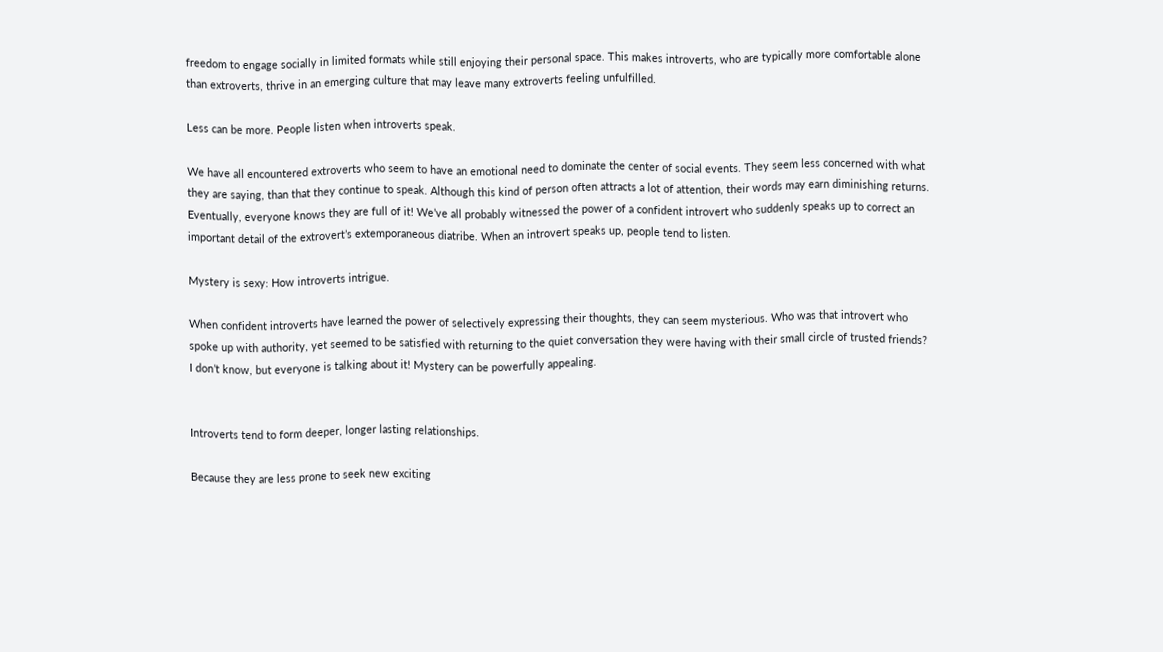freedom to engage socially in limited formats while still enjoying their personal space. This makes introverts, who are typically more comfortable alone than extroverts, thrive in an emerging culture that may leave many extroverts feeling unfulfilled.

Less can be more. People listen when introverts speak.

We have all encountered extroverts who seem to have an emotional need to dominate the center of social events. They seem less concerned with what they are saying, than that they continue to speak. Although this kind of person often attracts a lot of attention, their words may earn diminishing returns. Eventually, everyone knows they are full of it! We’ve all probably witnessed the power of a confident introvert who suddenly speaks up to correct an important detail of the extrovert’s extemporaneous diatribe. When an introvert speaks up, people tend to listen.

Mystery is sexy: How introverts intrigue.

When confident introverts have learned the power of selectively expressing their thoughts, they can seem mysterious. Who was that introvert who spoke up with authority, yet seemed to be satisfied with returning to the quiet conversation they were having with their small circle of trusted friends? I don’t know, but everyone is talking about it! Mystery can be powerfully appealing.


Introverts tend to form deeper, longer lasting relationships.

Because they are less prone to seek new exciting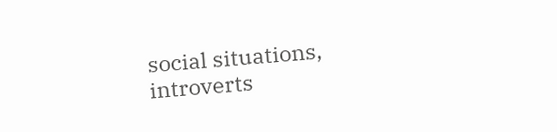social situations, introverts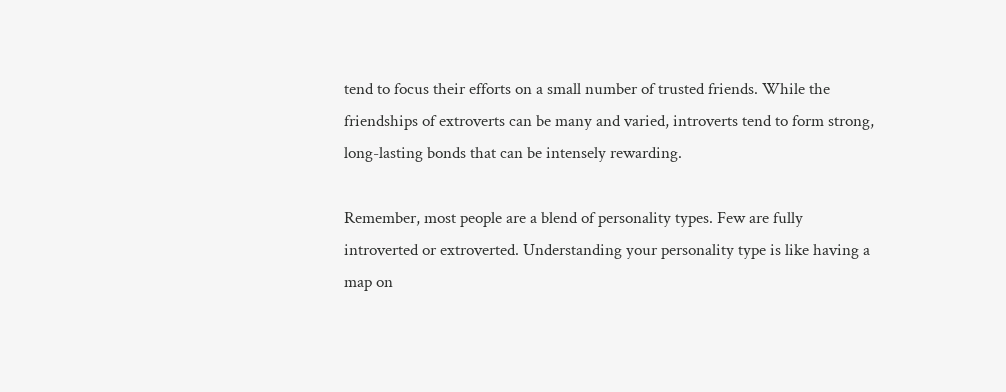tend to focus their efforts on a small number of trusted friends. While the friendships of extroverts can be many and varied, introverts tend to form strong, long-lasting bonds that can be intensely rewarding.

Remember, most people are a blend of personality types. Few are fully introverted or extroverted. Understanding your personality type is like having a map on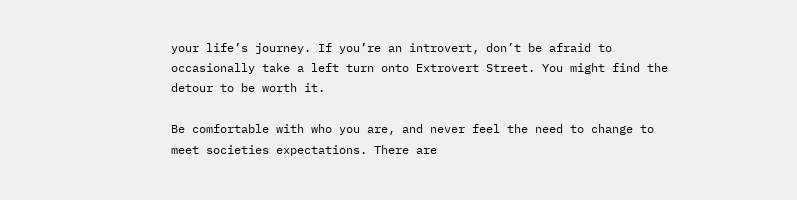your life’s journey. If you’re an introvert, don’t be afraid to occasionally take a left turn onto Extrovert Street. You might find the detour to be worth it.

Be comfortable with who you are, and never feel the need to change to meet societies expectations. There are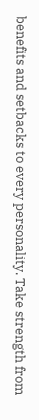benefits and setbacks to every personality. Take strength from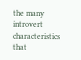the many introvert characteristics that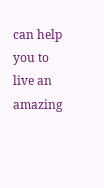can help you to live an amazing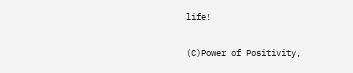life!

(C)Power of Positivity,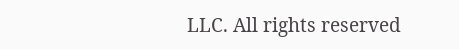LLC. All rights reserved